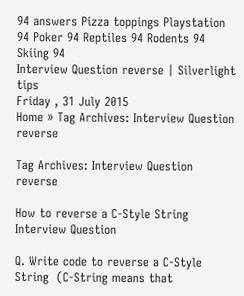94 answers Pizza toppings Playstation 94 Poker 94 Reptiles 94 Rodents 94 Skiing 94
Interview Question reverse | Silverlight tips
Friday , 31 July 2015
Home » Tag Archives: Interview Question reverse

Tag Archives: Interview Question reverse

How to reverse a C-Style String Interview Question

Q. Write code to reverse a C-Style String  (C-String means that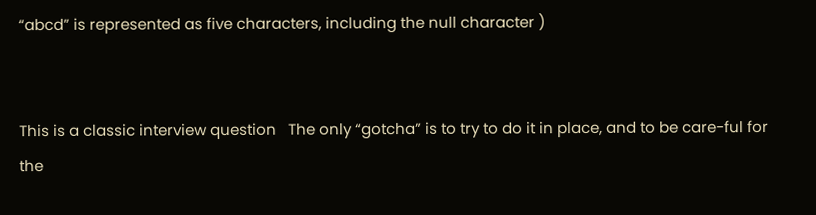“abcd” is represented as five characters, including the null character )


This is a classic interview question   The only “gotcha” is to try to do it in place, and to be care-ful for the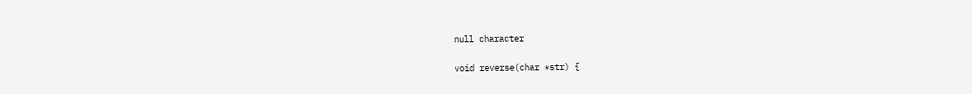null character

void reverse(char *str) {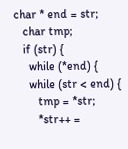char * end = str;
   char tmp;
   if (str) {
     while (*end) {
     while (str < end) {
        tmp = *str;
        *str++ =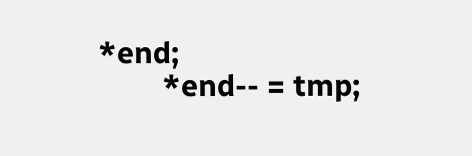*end;
        *end-- = tmp;